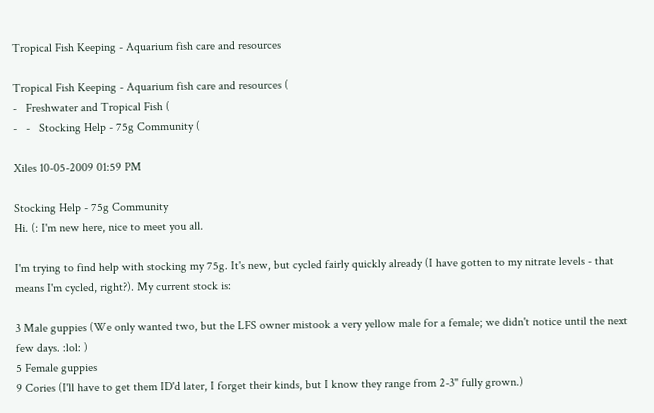Tropical Fish Keeping - Aquarium fish care and resources

Tropical Fish Keeping - Aquarium fish care and resources (
-   Freshwater and Tropical Fish (
-   -   Stocking Help - 75g Community (

Xiles 10-05-2009 01:59 PM

Stocking Help - 75g Community
Hi. (: I'm new here, nice to meet you all.

I'm trying to find help with stocking my 75g. It's new, but cycled fairly quickly already (I have gotten to my nitrate levels - that means I'm cycled, right?). My current stock is:

3 Male guppies (We only wanted two, but the LFS owner mistook a very yellow male for a female; we didn't notice until the next few days. :lol: )
5 Female guppies
9 Cories (I'll have to get them ID'd later, I forget their kinds, but I know they range from 2-3" fully grown.)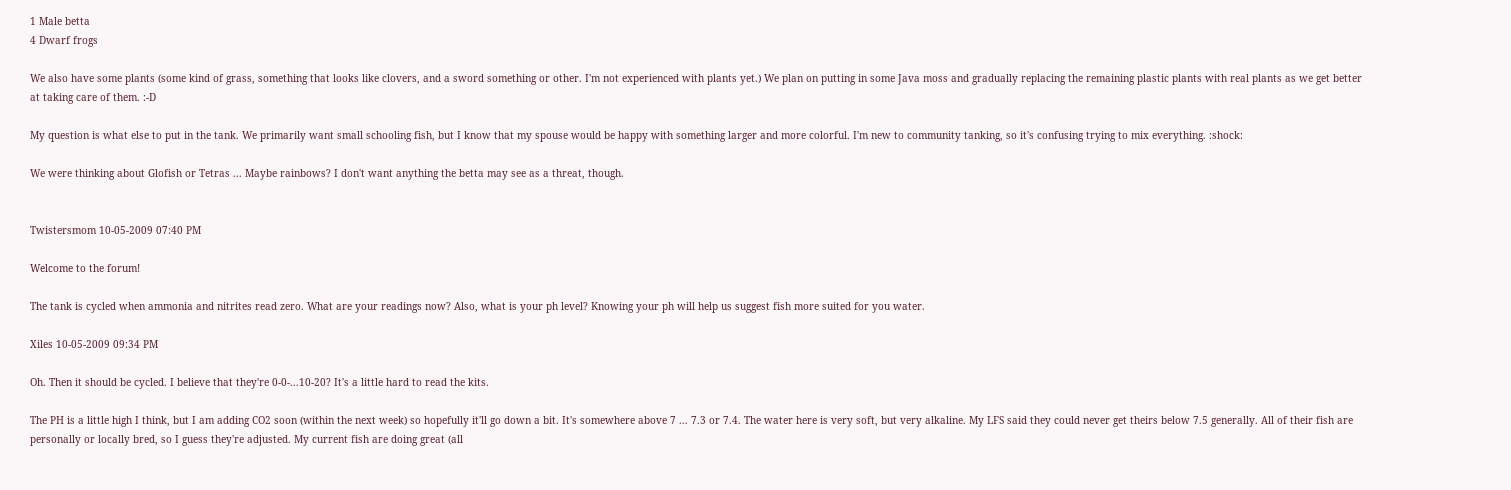1 Male betta
4 Dwarf frogs

We also have some plants (some kind of grass, something that looks like clovers, and a sword something or other. I'm not experienced with plants yet.) We plan on putting in some Java moss and gradually replacing the remaining plastic plants with real plants as we get better at taking care of them. :-D

My question is what else to put in the tank. We primarily want small schooling fish, but I know that my spouse would be happy with something larger and more colorful. I'm new to community tanking, so it's confusing trying to mix everything. :shock:

We were thinking about Glofish or Tetras ... Maybe rainbows? I don't want anything the betta may see as a threat, though.


Twistersmom 10-05-2009 07:40 PM

Welcome to the forum!

The tank is cycled when ammonia and nitrites read zero. What are your readings now? Also, what is your ph level? Knowing your ph will help us suggest fish more suited for you water.

Xiles 10-05-2009 09:34 PM

Oh. Then it should be cycled. I believe that they're 0-0-...10-20? It's a little hard to read the kits.

The PH is a little high I think, but I am adding CO2 soon (within the next week) so hopefully it'll go down a bit. It's somewhere above 7 ... 7.3 or 7.4. The water here is very soft, but very alkaline. My LFS said they could never get theirs below 7.5 generally. All of their fish are personally or locally bred, so I guess they're adjusted. My current fish are doing great (all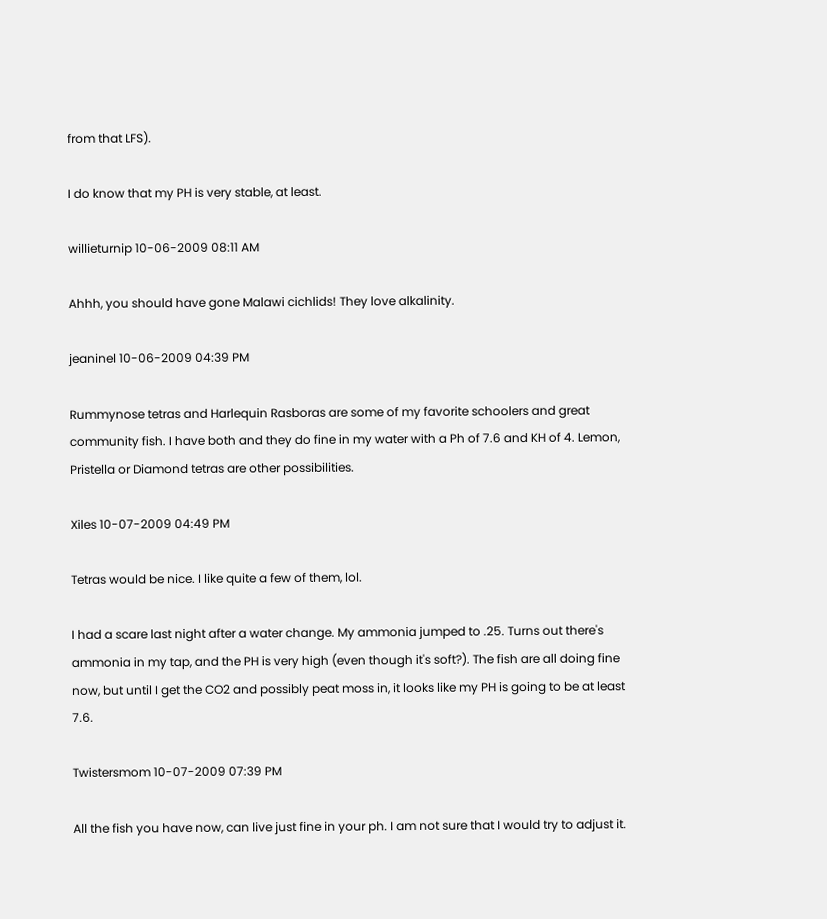from that LFS).

I do know that my PH is very stable, at least.

willieturnip 10-06-2009 08:11 AM

Ahhh, you should have gone Malawi cichlids! They love alkalinity.

jeaninel 10-06-2009 04:39 PM

Rummynose tetras and Harlequin Rasboras are some of my favorite schoolers and great community fish. I have both and they do fine in my water with a Ph of 7.6 and KH of 4. Lemon, Pristella or Diamond tetras are other possibilities.

Xiles 10-07-2009 04:49 PM

Tetras would be nice. I like quite a few of them, lol.

I had a scare last night after a water change. My ammonia jumped to .25. Turns out there's ammonia in my tap, and the PH is very high (even though it's soft?). The fish are all doing fine now, but until I get the CO2 and possibly peat moss in, it looks like my PH is going to be at least 7.6.

Twistersmom 10-07-2009 07:39 PM

All the fish you have now, can live just fine in your ph. I am not sure that I would try to adjust it.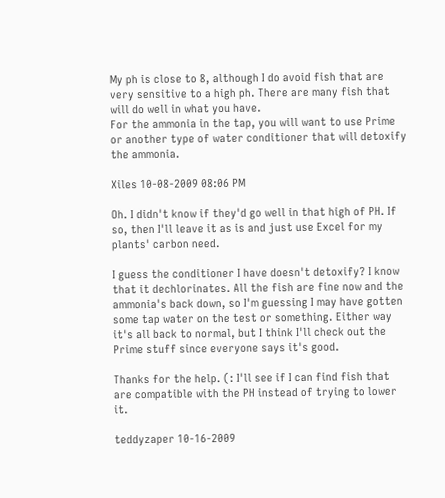My ph is close to 8, although I do avoid fish that are very sensitive to a high ph. There are many fish that will do well in what you have.
For the ammonia in the tap, you will want to use Prime or another type of water conditioner that will detoxify the ammonia.

Xiles 10-08-2009 08:06 PM

Oh. I didn't know if they'd go well in that high of PH. If so, then I'll leave it as is and just use Excel for my plants' carbon need.

I guess the conditioner I have doesn't detoxify? I know that it dechlorinates. All the fish are fine now and the ammonia's back down, so I'm guessing I may have gotten some tap water on the test or something. Either way it's all back to normal, but I think I'll check out the Prime stuff since everyone says it's good.

Thanks for the help. (: I'll see if I can find fish that are compatible with the PH instead of trying to lower it.

teddyzaper 10-16-2009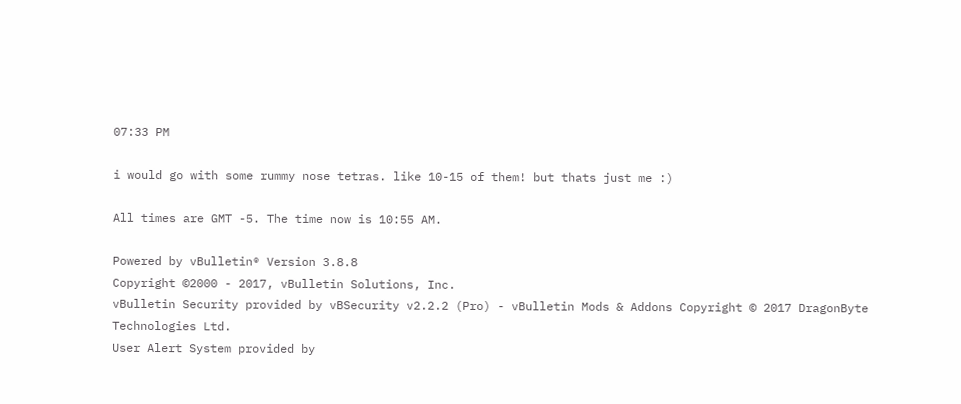07:33 PM

i would go with some rummy nose tetras. like 10-15 of them! but thats just me :)

All times are GMT -5. The time now is 10:55 AM.

Powered by vBulletin® Version 3.8.8
Copyright ©2000 - 2017, vBulletin Solutions, Inc.
vBulletin Security provided by vBSecurity v2.2.2 (Pro) - vBulletin Mods & Addons Copyright © 2017 DragonByte Technologies Ltd.
User Alert System provided by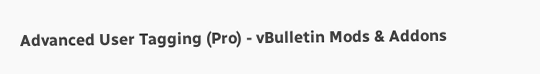Advanced User Tagging (Pro) - vBulletin Mods & Addons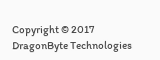Copyright © 2017 DragonByte Technologies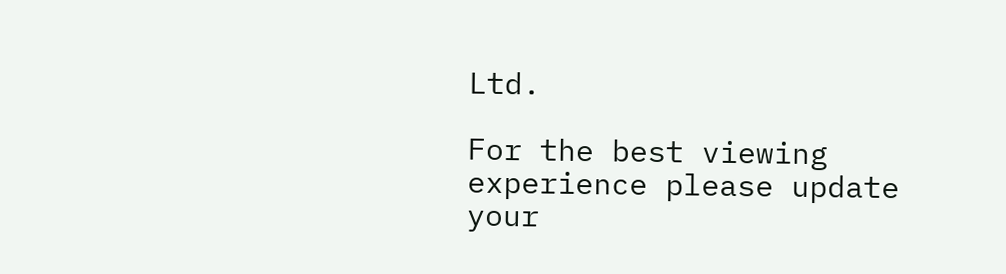Ltd.

For the best viewing experience please update your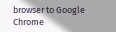browser to Google Chrome